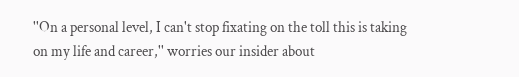''On a personal level, I can't stop fixating on the toll this is taking on my life and career,'' worries our insider about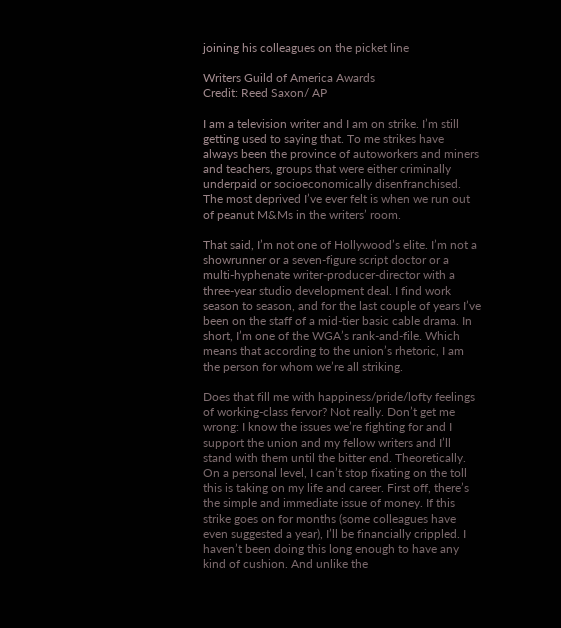joining his colleagues on the picket line

Writers Guild of America Awards
Credit: Reed Saxon/ AP

I am a television writer and I am on strike. I’m still getting used to saying that. To me strikes have always been the province of autoworkers and miners and teachers, groups that were either criminally underpaid or socioeconomically disenfranchised. The most deprived I’ve ever felt is when we run out of peanut M&Ms in the writers’ room.

That said, I’m not one of Hollywood’s elite. I’m not a showrunner or a seven-figure script doctor or a multi-hyphenate writer-producer-director with a three-year studio development deal. I find work season to season, and for the last couple of years I’ve been on the staff of a mid-tier basic cable drama. In short, I’m one of the WGA’s rank-and-file. Which means that according to the union’s rhetoric, I am the person for whom we’re all striking.

Does that fill me with happiness/pride/lofty feelings of working-class fervor? Not really. Don’t get me wrong: I know the issues we’re fighting for and I support the union and my fellow writers and I’ll stand with them until the bitter end. Theoretically. On a personal level, I can’t stop fixating on the toll this is taking on my life and career. First off, there’s the simple and immediate issue of money. If this strike goes on for months (some colleagues have even suggested a year), I’ll be financially crippled. I haven’t been doing this long enough to have any kind of cushion. And unlike the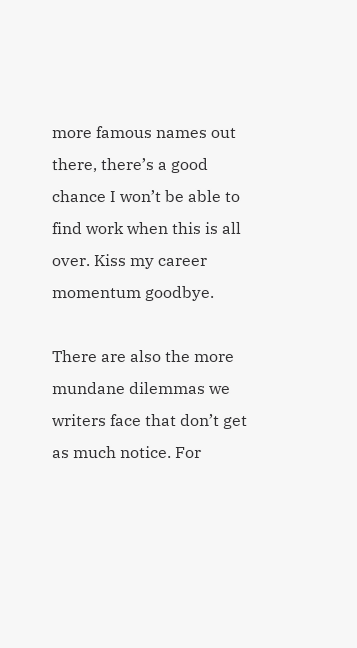more famous names out there, there’s a good chance I won’t be able to find work when this is all over. Kiss my career momentum goodbye.

There are also the more mundane dilemmas we writers face that don’t get as much notice. For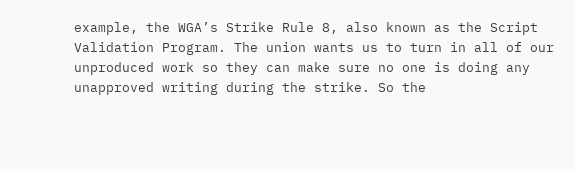example, the WGA’s Strike Rule 8, also known as the Script Validation Program. The union wants us to turn in all of our unproduced work so they can make sure no one is doing any unapproved writing during the strike. So the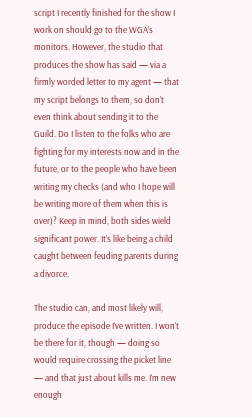script I recently finished for the show I work on should go to the WGA’s monitors. However, the studio that produces the show has said — via a firmly worded letter to my agent — that my script belongs to them, so don’t even think about sending it to the Guild. Do I listen to the folks who are fighting for my interests now and in the future, or to the people who have been writing my checks (and who I hope will be writing more of them when this is over)? Keep in mind, both sides wield significant power. It’s like being a child caught between feuding parents during a divorce.

The studio can, and most likely will, produce the episode I’ve written. I won’t be there for it, though — doing so would require crossing the picket line — and that just about kills me. I’m new enough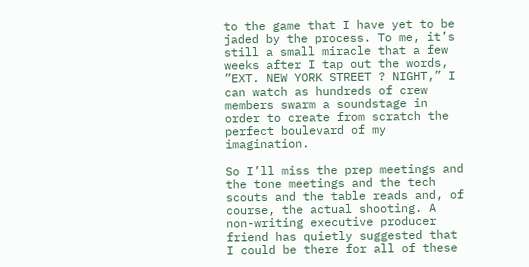to the game that I have yet to be jaded by the process. To me, it’s still a small miracle that a few weeks after I tap out the words, ”EXT. NEW YORK STREET ? NIGHT,” I can watch as hundreds of crew members swarm a soundstage in order to create from scratch the perfect boulevard of my imagination.

So I’ll miss the prep meetings and the tone meetings and the tech scouts and the table reads and, of course, the actual shooting. A non-writing executive producer friend has quietly suggested that I could be there for all of these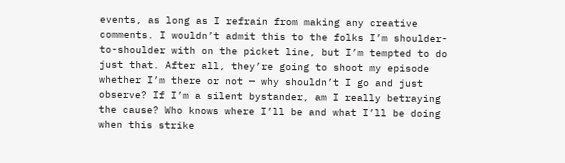events, as long as I refrain from making any creative comments. I wouldn’t admit this to the folks I’m shoulder-to-shoulder with on the picket line, but I’m tempted to do just that. After all, they’re going to shoot my episode whether I’m there or not — why shouldn’t I go and just observe? If I’m a silent bystander, am I really betraying the cause? Who knows where I’ll be and what I’ll be doing when this strike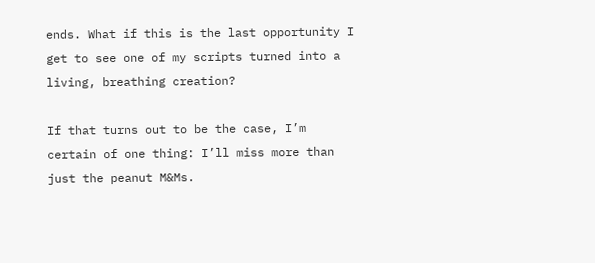ends. What if this is the last opportunity I get to see one of my scripts turned into a living, breathing creation?

If that turns out to be the case, I’m certain of one thing: I’ll miss more than just the peanut M&Ms.